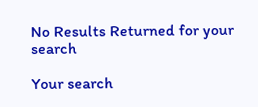No Results Returned for your search

Your search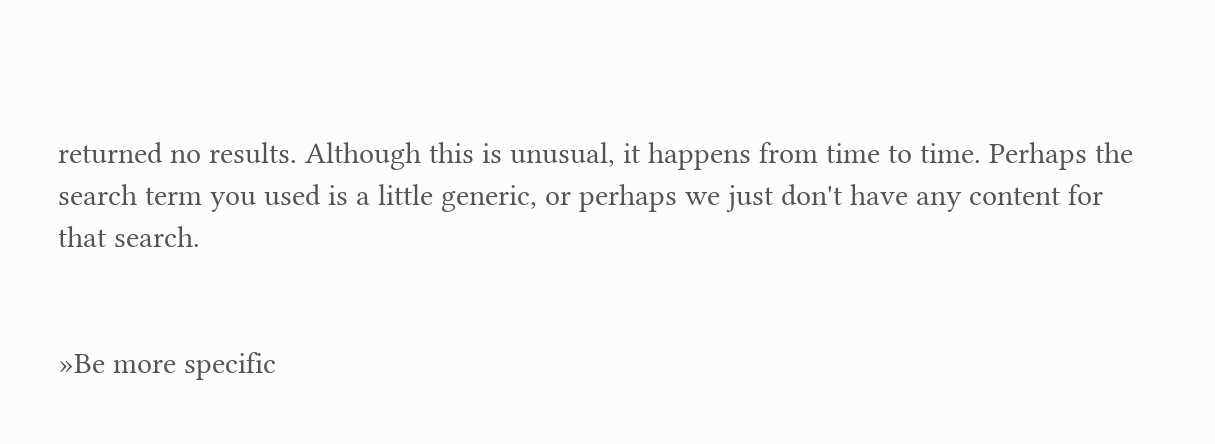returned no results. Although this is unusual, it happens from time to time. Perhaps the search term you used is a little generic, or perhaps we just don't have any content for that search.


»Be more specific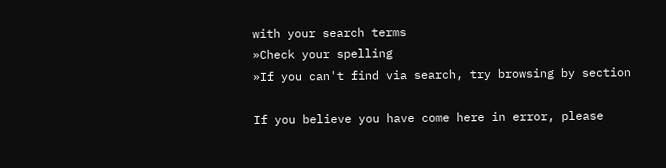with your search terms
»Check your spelling
»If you can't find via search, try browsing by section

If you believe you have come here in error, please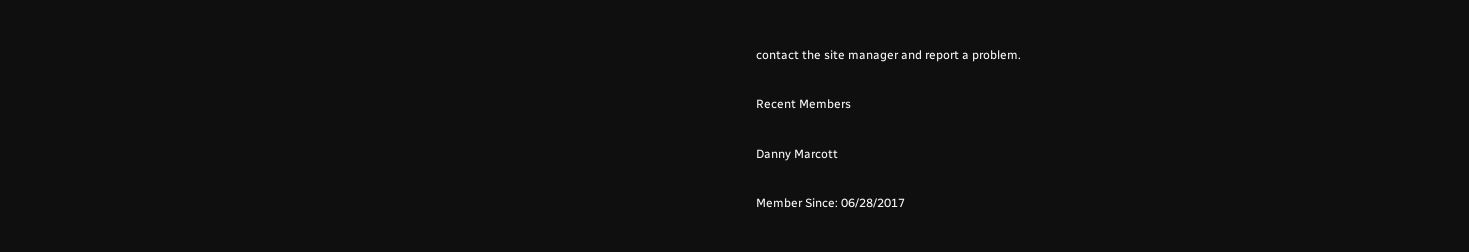contact the site manager and report a problem.

Recent Members

Danny Marcott

Member Since: 06/28/2017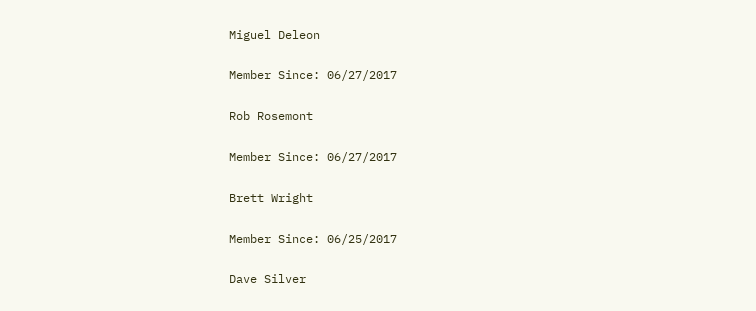Miguel Deleon

Member Since: 06/27/2017

Rob Rosemont

Member Since: 06/27/2017

Brett Wright

Member Since: 06/25/2017

Dave Silver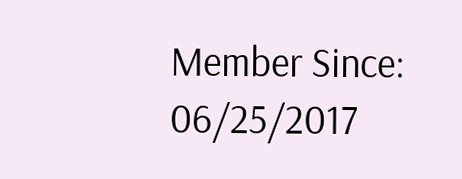Member Since: 06/25/2017